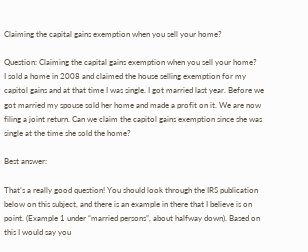Claiming the capital gains exemption when you sell your home?

Question: Claiming the capital gains exemption when you sell your home?
I sold a home in 2008 and claimed the house selling exemption for my capitol gains and at that time I was single. I got married last year. Before we got married my spouse sold her home and made a profit on it. We are now filing a joint return. Can we claim the capitol gains exemption since she was single at the time she sold the home?

Best answer:

That’s a really good question! You should look through the IRS publication below on this subject, and there is an example in there that I believe is on point. (Example 1 under “married persons”, about halfway down). Based on this I would say you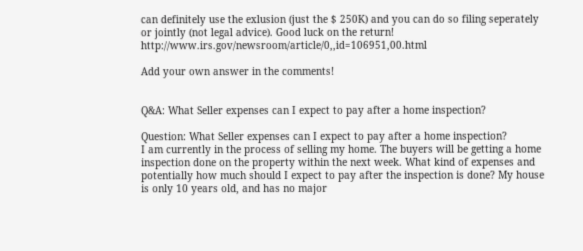can definitely use the exlusion (just the $ 250K) and you can do so filing seperately or jointly (not legal advice). Good luck on the return! http://www.irs.gov/newsroom/article/0,,id=106951,00.html

Add your own answer in the comments!


Q&A: What Seller expenses can I expect to pay after a home inspection?

Question: What Seller expenses can I expect to pay after a home inspection?
I am currently in the process of selling my home. The buyers will be getting a home inspection done on the property within the next week. What kind of expenses and potentially how much should I expect to pay after the inspection is done? My house is only 10 years old, and has no major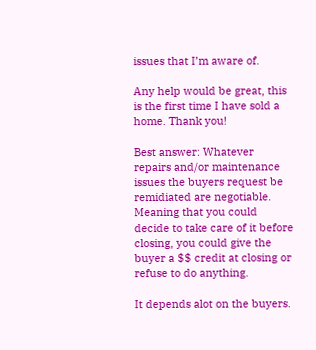issues that I’m aware of.

Any help would be great, this is the first time I have sold a home. Thank you!

Best answer: Whatever repairs and/or maintenance issues the buyers request be remidiated are negotiable. Meaning that you could decide to take care of it before closing, you could give the buyer a $$ credit at closing or refuse to do anything.

It depends alot on the buyers.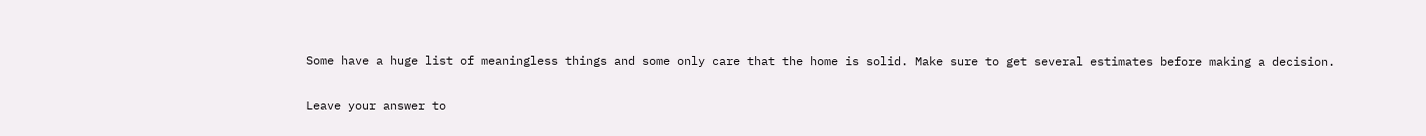Some have a huge list of meaningless things and some only care that the home is solid. Make sure to get several estimates before making a decision.

Leave your answer to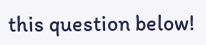this question below!